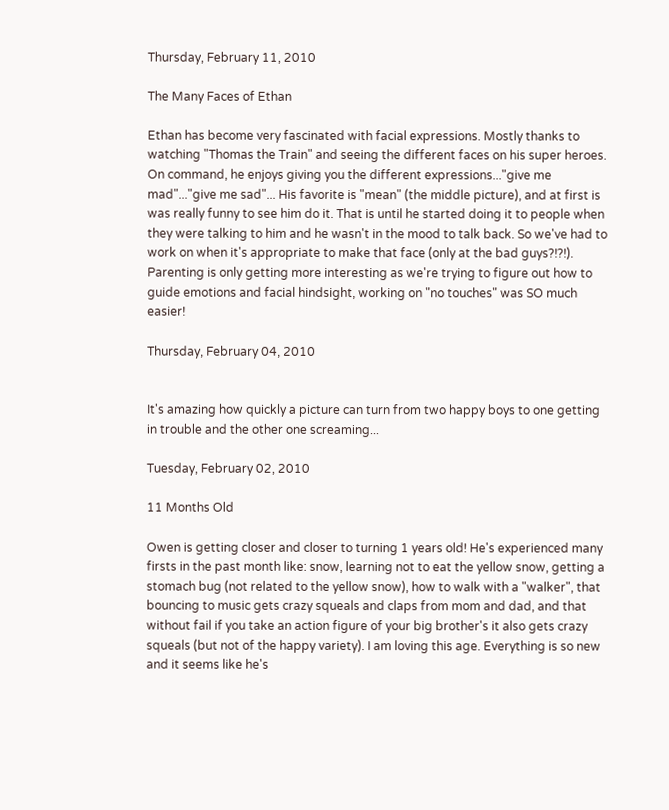Thursday, February 11, 2010

The Many Faces of Ethan

Ethan has become very fascinated with facial expressions. Mostly thanks to watching "Thomas the Train" and seeing the different faces on his super heroes. On command, he enjoys giving you the different expressions..."give me mad"..."give me sad"... His favorite is "mean" (the middle picture), and at first is was really funny to see him do it. That is until he started doing it to people when they were talking to him and he wasn't in the mood to talk back. So we've had to work on when it's appropriate to make that face (only at the bad guys?!?!). Parenting is only getting more interesting as we're trying to figure out how to guide emotions and facial hindsight, working on "no touches" was SO much easier!

Thursday, February 04, 2010


It's amazing how quickly a picture can turn from two happy boys to one getting in trouble and the other one screaming...

Tuesday, February 02, 2010

11 Months Old

Owen is getting closer and closer to turning 1 years old! He's experienced many firsts in the past month like: snow, learning not to eat the yellow snow, getting a stomach bug (not related to the yellow snow), how to walk with a "walker", that bouncing to music gets crazy squeals and claps from mom and dad, and that without fail if you take an action figure of your big brother's it also gets crazy squeals (but not of the happy variety). I am loving this age. Everything is so new and it seems like he's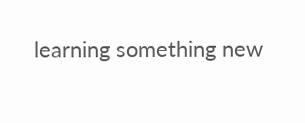learning something new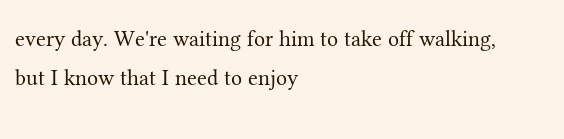every day. We're waiting for him to take off walking, but I know that I need to enjoy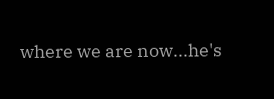where we are now...he's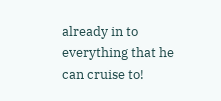already in to everything that he can cruise to!